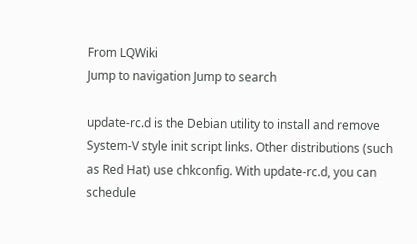From LQWiki
Jump to navigation Jump to search

update-rc.d is the Debian utility to install and remove System-V style init script links. Other distributions (such as Red Hat) use chkconfig. With update-rc.d, you can schedule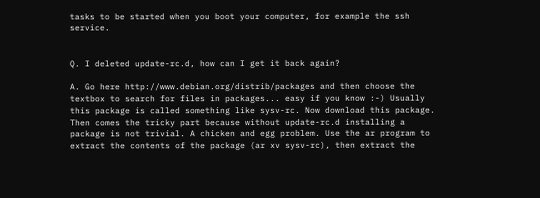tasks to be started when you boot your computer, for example the ssh service.


Q. I deleted update-rc.d, how can I get it back again?

A. Go here http://www.debian.org/distrib/packages and then choose the textbox to search for files in packages... easy if you know :-) Usually this package is called something like sysv-rc. Now download this package. Then comes the tricky part because without update-rc.d installing a package is not trivial. A chicken and egg problem. Use the ar program to extract the contents of the package (ar xv sysv-rc), then extract the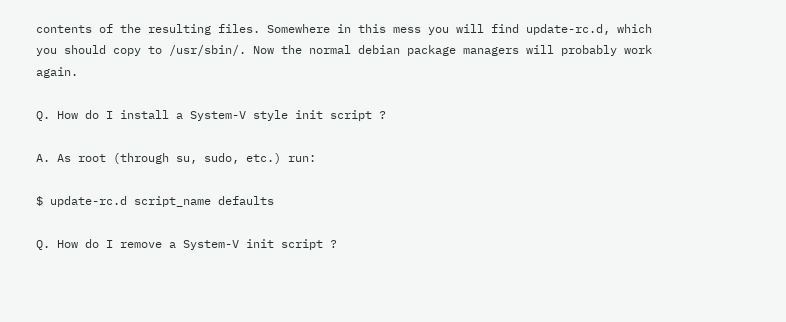contents of the resulting files. Somewhere in this mess you will find update-rc.d, which you should copy to /usr/sbin/. Now the normal debian package managers will probably work again.

Q. How do I install a System-V style init script ?

A. As root (through su, sudo, etc.) run:

$ update-rc.d script_name defaults

Q. How do I remove a System-V init script ?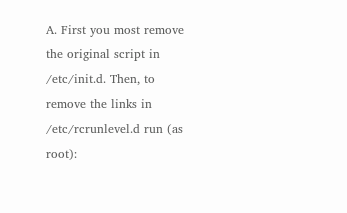A. First you most remove the original script in /etc/init.d. Then, to remove the links in /etc/rcrunlevel.d run (as root):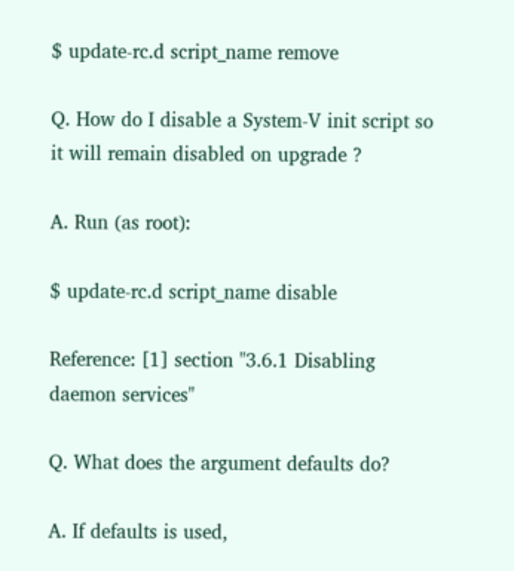$ update-rc.d script_name remove

Q. How do I disable a System-V init script so it will remain disabled on upgrade ?

A. Run (as root):

$ update-rc.d script_name disable

Reference: [1] section "3.6.1 Disabling daemon services"

Q. What does the argument defaults do?

A. If defaults is used,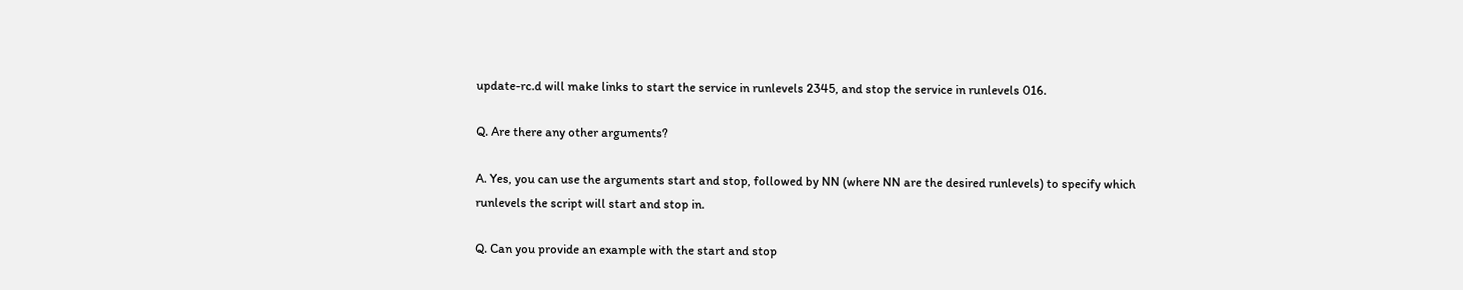update-rc.d will make links to start the service in runlevels 2345, and stop the service in runlevels 016.

Q. Are there any other arguments?

A. Yes, you can use the arguments start and stop, followed by NN (where NN are the desired runlevels) to specify which runlevels the script will start and stop in.

Q. Can you provide an example with the start and stop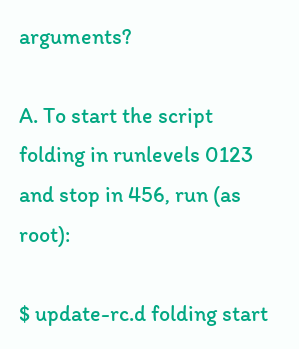arguments?

A. To start the script folding in runlevels 0123 and stop in 456, run (as root):

$ update-rc.d folding start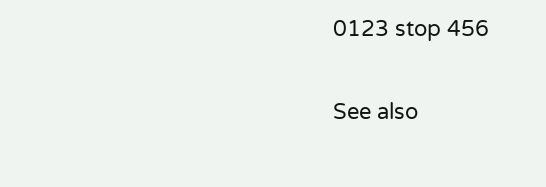0123 stop 456

See also